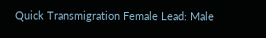Quick Transmigration Female Lead: Male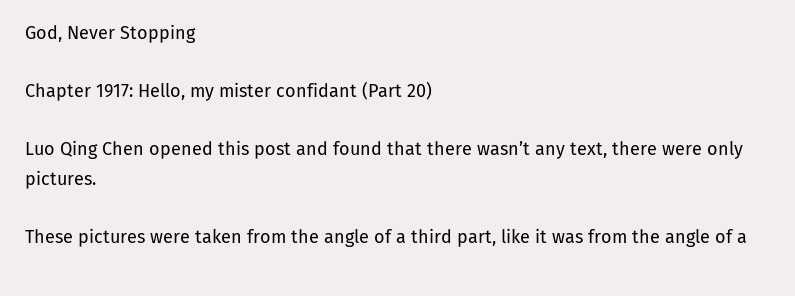God, Never Stopping

Chapter 1917: Hello, my mister confidant (Part 20)

Luo Qing Chen opened this post and found that there wasn’t any text, there were only pictures.

These pictures were taken from the angle of a third part, like it was from the angle of a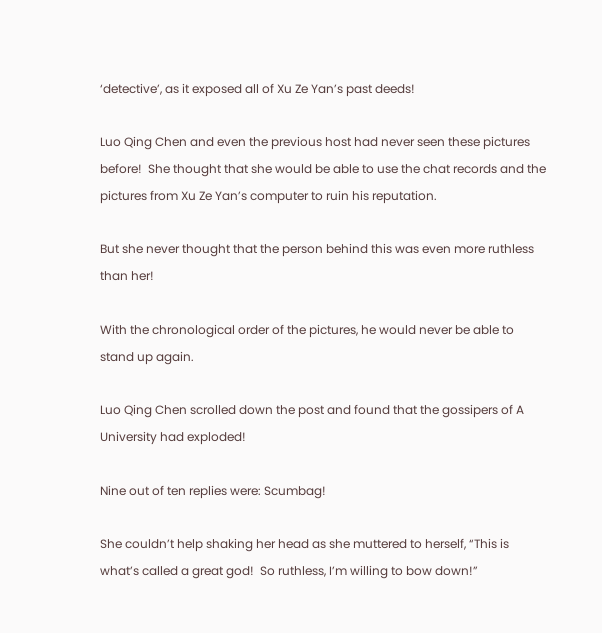‘detective’, as it exposed all of Xu Ze Yan’s past deeds!

Luo Qing Chen and even the previous host had never seen these pictures before!  She thought that she would be able to use the chat records and the pictures from Xu Ze Yan’s computer to ruin his reputation.

But she never thought that the person behind this was even more ruthless than her!

With the chronological order of the pictures, he would never be able to stand up again.

Luo Qing Chen scrolled down the post and found that the gossipers of A University had exploded!

Nine out of ten replies were: Scumbag!

She couldn’t help shaking her head as she muttered to herself, “This is what’s called a great god!  So ruthless, I’m willing to bow down!”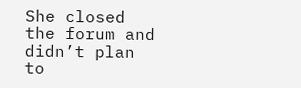She closed the forum and didn’t plan to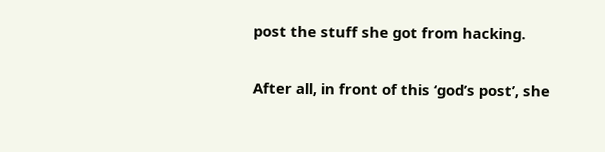post the stuff she got from hacking.

After all, in front of this ‘god’s post’, she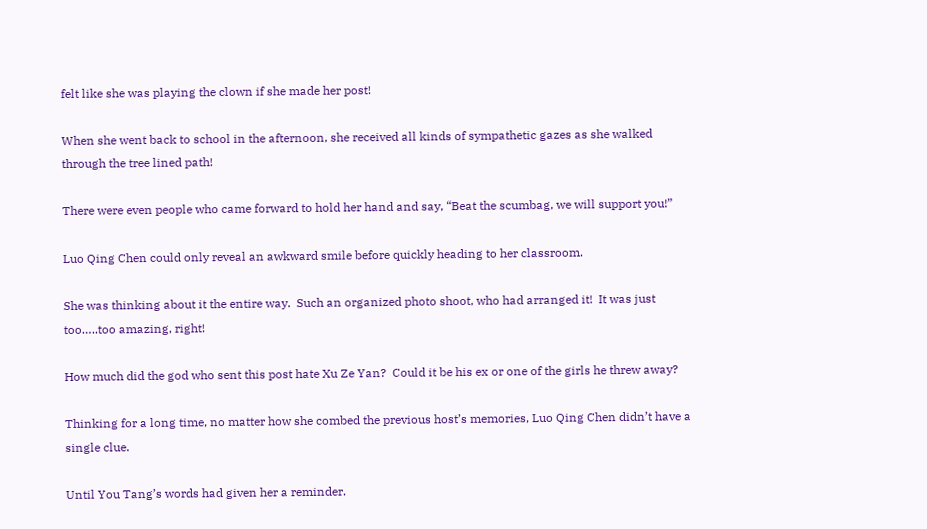felt like she was playing the clown if she made her post!

When she went back to school in the afternoon, she received all kinds of sympathetic gazes as she walked through the tree lined path!

There were even people who came forward to hold her hand and say, “Beat the scumbag, we will support you!”

Luo Qing Chen could only reveal an awkward smile before quickly heading to her classroom.

She was thinking about it the entire way.  Such an organized photo shoot, who had arranged it!  It was just too…..too amazing, right!

How much did the god who sent this post hate Xu Ze Yan?  Could it be his ex or one of the girls he threw away?

Thinking for a long time, no matter how she combed the previous host’s memories, Luo Qing Chen didn’t have a single clue.

Until You Tang’s words had given her a reminder.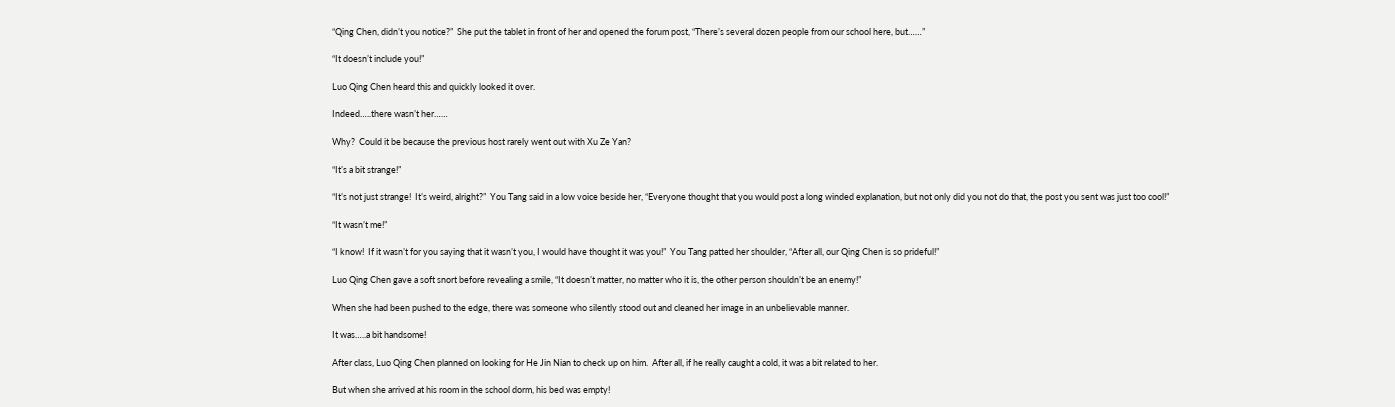“Qing Chen, didn’t you notice?”  She put the tablet in front of her and opened the forum post, “There’s several dozen people from our school here, but……”

“It doesn’t include you!”

Luo Qing Chen heard this and quickly looked it over.

Indeed…..there wasn’t her……

Why?  Could it be because the previous host rarely went out with Xu Ze Yan?

“It’s a bit strange!”

“It’s not just strange!  It’s weird, alright?”  You Tang said in a low voice beside her, “Everyone thought that you would post a long winded explanation, but not only did you not do that, the post you sent was just too cool!”

“It wasn’t me!”

“I know!  If it wasn’t for you saying that it wasn’t you, I would have thought it was you!”  You Tang patted her shoulder, “After all, our Qing Chen is so prideful!”

Luo Qing Chen gave a soft snort before revealing a smile, “It doesn’t matter, no matter who it is, the other person shouldn’t be an enemy!”

When she had been pushed to the edge, there was someone who silently stood out and cleaned her image in an unbelievable manner.

It was…..a bit handsome!

After class, Luo Qing Chen planned on looking for He Jin Nian to check up on him.  After all, if he really caught a cold, it was a bit related to her.

But when she arrived at his room in the school dorm, his bed was empty!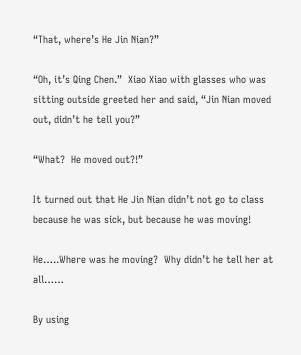“That, where’s He Jin Nian?”

“Oh, it’s Qing Chen.”  Xiao Xiao with glasses who was sitting outside greeted her and said, “Jin Nian moved out, didn’t he tell you?”

“What?  He moved out?!”

It turned out that He Jin Nian didn’t not go to class because he was sick, but because he was moving!

He…..Where was he moving?  Why didn’t he tell her at all……

By using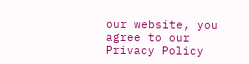our website, you agree to our Privacy Policy